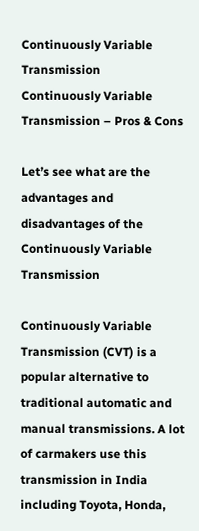Continuously Variable Transmission
Continuously Variable Transmission – Pros & Cons

Let’s see what are the advantages and disadvantages of the Continuously Variable Transmission

Continuously Variable Transmission (CVT) is a popular alternative to traditional automatic and manual transmissions. A lot of carmakers use this transmission in India including Toyota, Honda,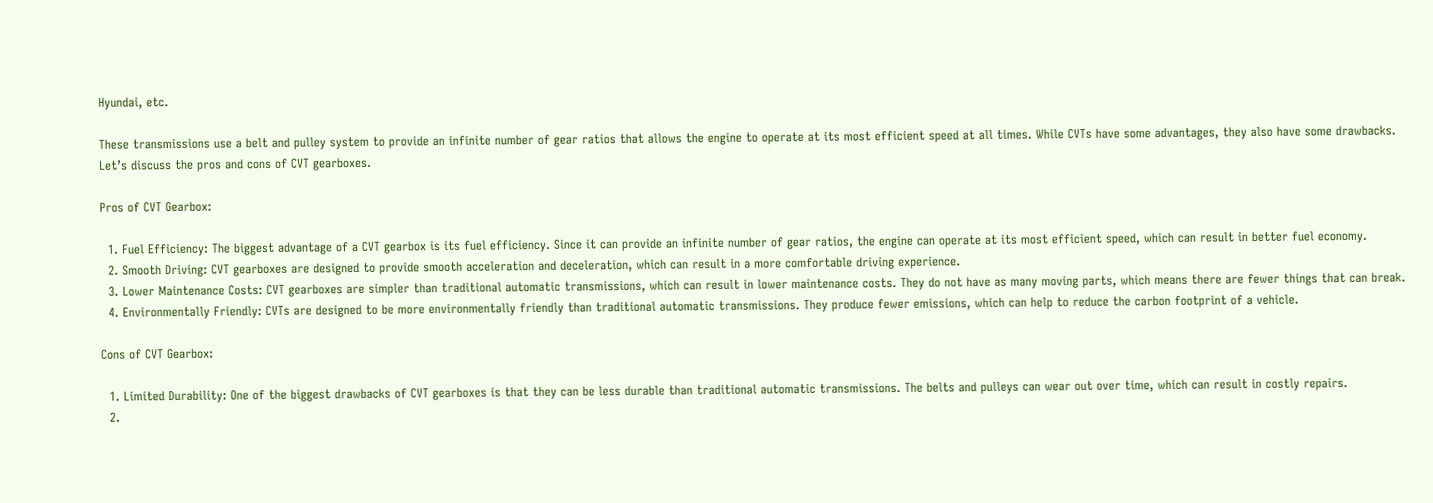Hyundai, etc.

These transmissions use a belt and pulley system to provide an infinite number of gear ratios that allows the engine to operate at its most efficient speed at all times. While CVTs have some advantages, they also have some drawbacks. Let’s discuss the pros and cons of CVT gearboxes.

Pros of CVT Gearbox:

  1. Fuel Efficiency: The biggest advantage of a CVT gearbox is its fuel efficiency. Since it can provide an infinite number of gear ratios, the engine can operate at its most efficient speed, which can result in better fuel economy.
  2. Smooth Driving: CVT gearboxes are designed to provide smooth acceleration and deceleration, which can result in a more comfortable driving experience.
  3. Lower Maintenance Costs: CVT gearboxes are simpler than traditional automatic transmissions, which can result in lower maintenance costs. They do not have as many moving parts, which means there are fewer things that can break.
  4. Environmentally Friendly: CVTs are designed to be more environmentally friendly than traditional automatic transmissions. They produce fewer emissions, which can help to reduce the carbon footprint of a vehicle.

Cons of CVT Gearbox:

  1. Limited Durability: One of the biggest drawbacks of CVT gearboxes is that they can be less durable than traditional automatic transmissions. The belts and pulleys can wear out over time, which can result in costly repairs.
  2.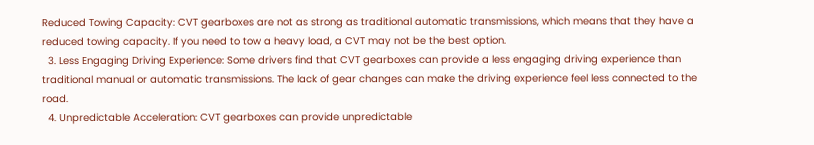Reduced Towing Capacity: CVT gearboxes are not as strong as traditional automatic transmissions, which means that they have a reduced towing capacity. If you need to tow a heavy load, a CVT may not be the best option.
  3. Less Engaging Driving Experience: Some drivers find that CVT gearboxes can provide a less engaging driving experience than traditional manual or automatic transmissions. The lack of gear changes can make the driving experience feel less connected to the road.
  4. Unpredictable Acceleration: CVT gearboxes can provide unpredictable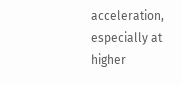acceleration, especially at higher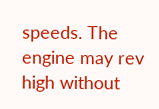speeds. The engine may rev high without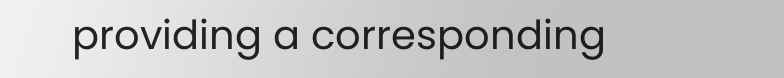providing a corresponding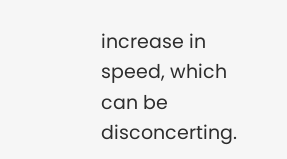increase in speed, which can be disconcerting.